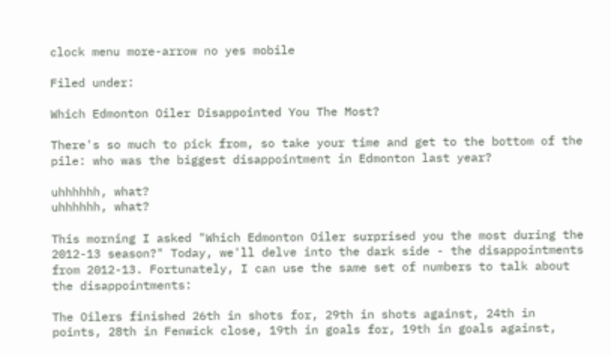clock menu more-arrow no yes mobile

Filed under:

Which Edmonton Oiler Disappointed You The Most?

There's so much to pick from, so take your time and get to the bottom of the pile: who was the biggest disappointment in Edmonton last year?

uhhhhhh, what?
uhhhhhh, what?

This morning I asked "Which Edmonton Oiler surprised you the most during the 2012-13 season?" Today, we'll delve into the dark side - the disappointments from 2012-13. Fortunately, I can use the same set of numbers to talk about the disappointments:

The Oilers finished 26th in shots for, 29th in shots against, 24th in points, 28th in Fenwick close, 19th in goals for, 19th in goals against,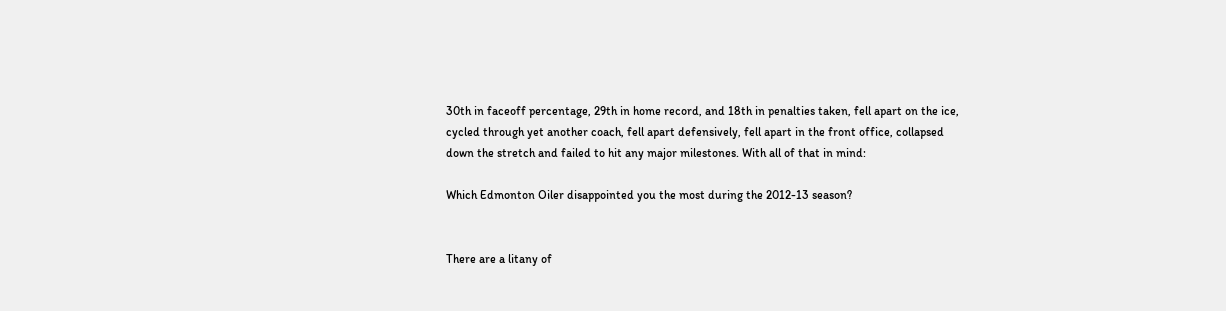30th in faceoff percentage, 29th in home record, and 18th in penalties taken, fell apart on the ice, cycled through yet another coach, fell apart defensively, fell apart in the front office, collapsed down the stretch and failed to hit any major milestones. With all of that in mind:

Which Edmonton Oiler disappointed you the most during the 2012-13 season?


There are a litany of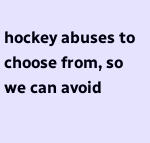hockey abuses to choose from, so we can avoid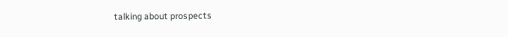talking about prospects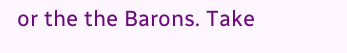or the the Barons. Take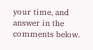your time, and answer in the comments below.